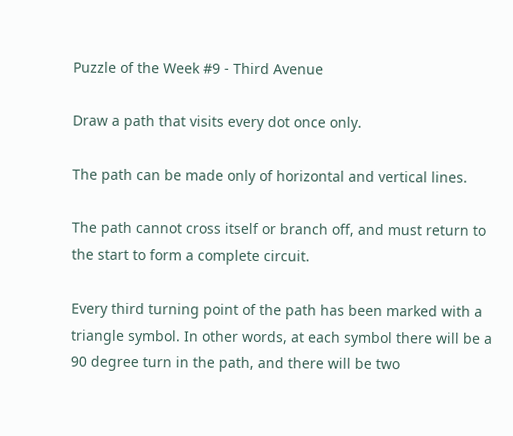Puzzle of the Week #9 - Third Avenue

Draw a path that visits every dot once only.

The path can be made only of horizontal and vertical lines.

The path cannot cross itself or branch off, and must return to the start to form a complete circuit.

Every third turning point of the path has been marked with a triangle symbol. In other words, at each symbol there will be a 90 degree turn in the path, and there will be two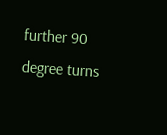further 90 degree turns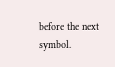before the next symbol.